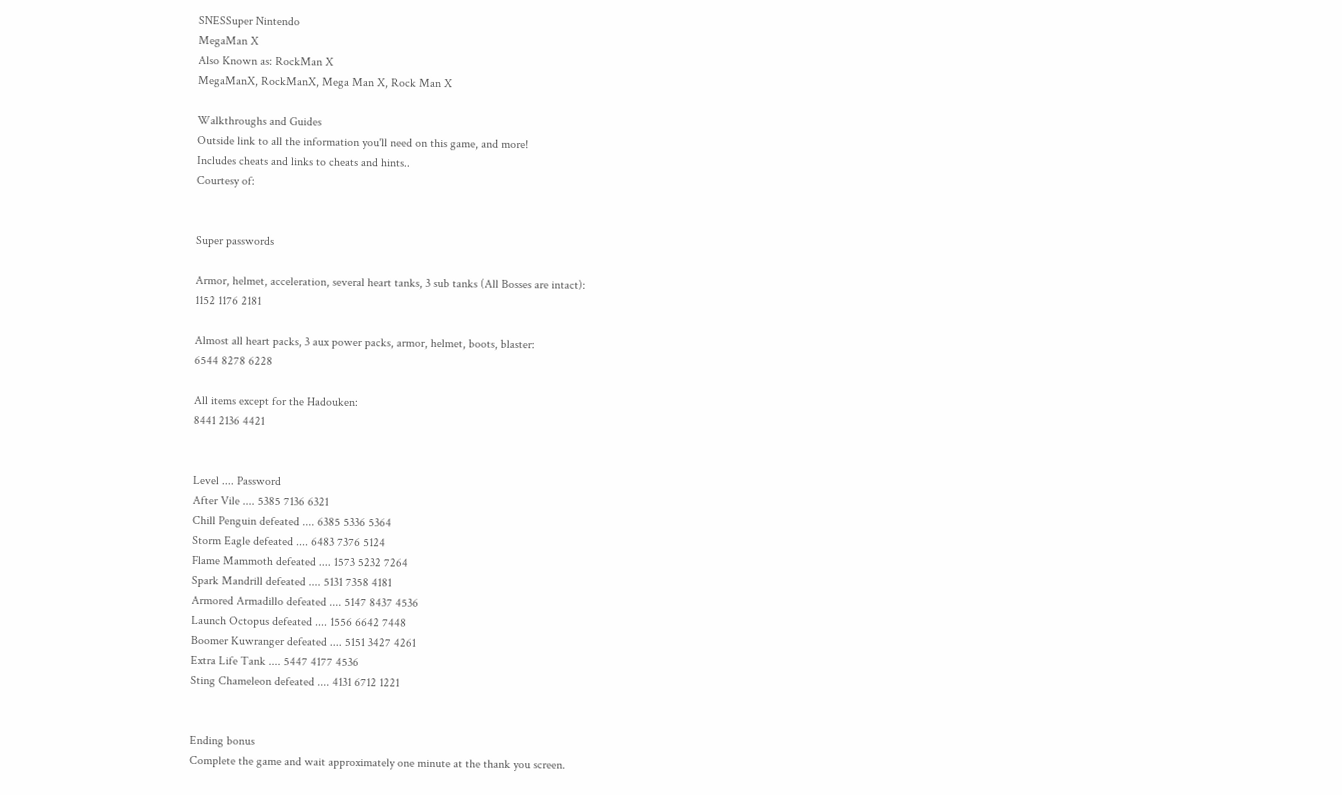SNESSuper Nintendo
MegaMan X
Also Known as: RockMan X
MegaManX, RockManX, Mega Man X, Rock Man X

Walkthroughs and Guides
Outside link to all the information you'll need on this game, and more!
Includes cheats and links to cheats and hints..
Courtesy of:


Super passwords

Armor, helmet, acceleration, several heart tanks, 3 sub tanks (All Bosses are intact):
1152 1176 2181

Almost all heart packs, 3 aux power packs, armor, helmet, boots, blaster:
6544 8278 6228

All items except for the Hadouken:
8441 2136 4421


Level .... Password
After Vile .... 5385 7136 6321
Chill Penguin defeated .... 6385 5336 5364
Storm Eagle defeated .... 6483 7376 5124
Flame Mammoth defeated .... 1573 5232 7264
Spark Mandrill defeated .... 5131 7358 4181
Armored Armadillo defeated .... 5147 8437 4536
Launch Octopus defeated .... 1556 6642 7448
Boomer Kuwranger defeated .... 5151 3427 4261
Extra Life Tank .... 5447 4177 4536
Sting Chameleon defeated .... 4131 6712 1221


Ending bonus
Complete the game and wait approximately one minute at the thank you screen.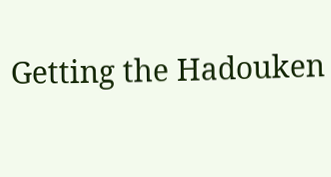Getting the Hadouken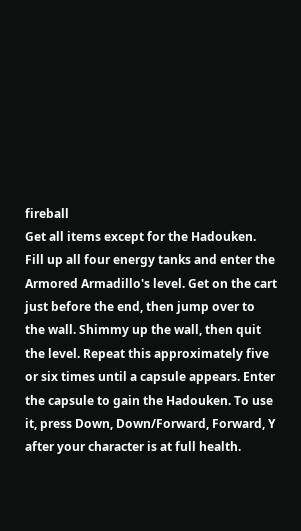fireball
Get all items except for the Hadouken. Fill up all four energy tanks and enter the Armored Armadillo's level. Get on the cart just before the end, then jump over to the wall. Shimmy up the wall, then quit the level. Repeat this approximately five or six times until a capsule appears. Enter the capsule to gain the Hadouken. To use it, press Down, Down/Forward, Forward, Y after your character is at full health.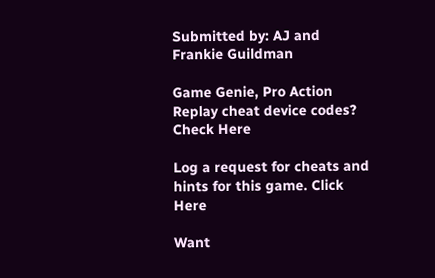Submitted by: AJ and Frankie Guildman

Game Genie, Pro Action Replay cheat device codes? Check Here

Log a request for cheats and hints for this game. Click Here

Want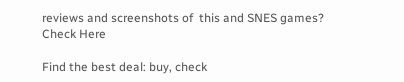reviews and screenshots of  this and SNES games? Check Here

Find the best deal: buy, check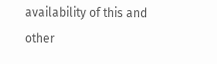availability of this and other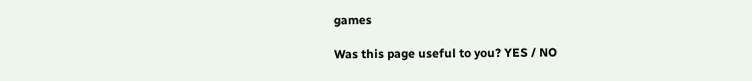games

Was this page useful to you? YES / NO